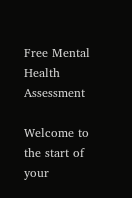Free Mental Health Assessment

Welcome to the start of your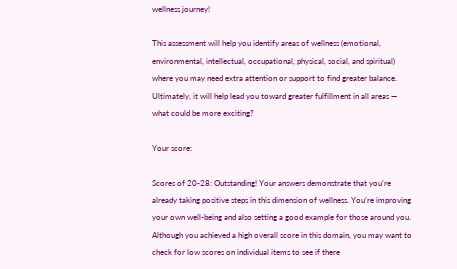wellness journey!

This assessment will help you identify areas of wellness (emotional, environmental, intellectual, occupational, physical, social, and spiritual) where you may need extra attention or support to find greater balance. Ultimately, it will help lead you toward greater fulfillment in all areas — what could be more exciting?

Your score:

Scores of 20-28: Outstanding! Your answers demonstrate that you’re already taking positive steps in this dimension of wellness. You’re improving your own well-being and also setting a good example for those around you. Although you achieved a high overall score in this domain, you may want to check for low scores on individual items to see if there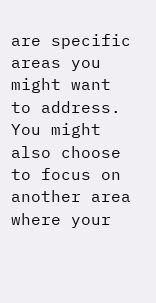are specific areas you might want to address. You might also choose to focus on another area where your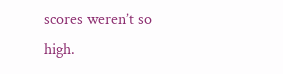scores weren’t so high.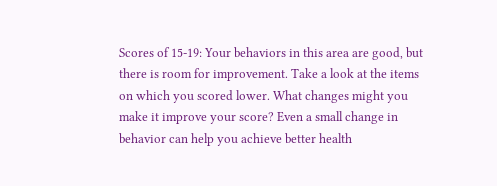Scores of 15-19: Your behaviors in this area are good, but there is room for improvement. Take a look at the items on which you scored lower. What changes might you make it improve your score? Even a small change in behavior can help you achieve better health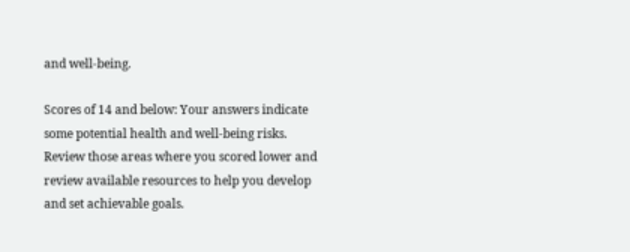and well-being.

Scores of 14 and below: Your answers indicate some potential health and well-being risks. Review those areas where you scored lower and review available resources to help you develop and set achievable goals.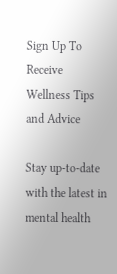Sign Up To Receive
Wellness Tips and Advice

Stay up-to-date with the latest in mental health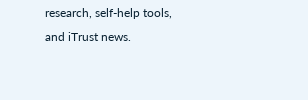research, self-help tools, and iTrust news.